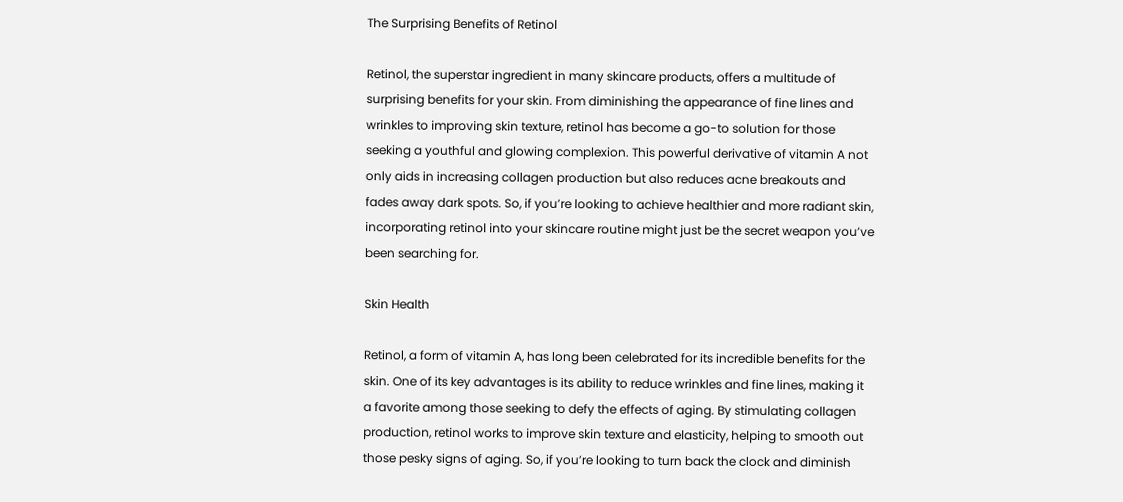The Surprising Benefits of Retinol

Retinol, the superstar ingredient in many skincare products, offers a multitude of surprising benefits for your skin. From diminishing the appearance of fine lines and wrinkles to improving skin texture, retinol has become a go-to solution for those seeking a youthful and glowing complexion. This powerful derivative of vitamin A not only aids in increasing collagen production but also reduces acne breakouts and fades away dark spots. So, if you’re looking to achieve healthier and more radiant skin, incorporating retinol into your skincare routine might just be the secret weapon you’ve been searching for.

Skin Health

Retinol, a form of vitamin A, has long been celebrated for its incredible benefits for the skin. One of its key advantages is its ability to reduce wrinkles and fine lines, making it a favorite among those seeking to defy the effects of aging. By stimulating collagen production, retinol works to improve skin texture and elasticity, helping to smooth out those pesky signs of aging. So, if you’re looking to turn back the clock and diminish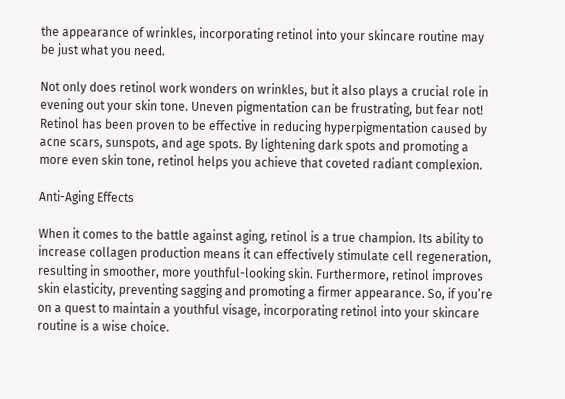the appearance of wrinkles, incorporating retinol into your skincare routine may be just what you need.

Not only does retinol work wonders on wrinkles, but it also plays a crucial role in evening out your skin tone. Uneven pigmentation can be frustrating, but fear not! Retinol has been proven to be effective in reducing hyperpigmentation caused by acne scars, sunspots, and age spots. By lightening dark spots and promoting a more even skin tone, retinol helps you achieve that coveted radiant complexion.

Anti-Aging Effects

When it comes to the battle against aging, retinol is a true champion. Its ability to increase collagen production means it can effectively stimulate cell regeneration, resulting in smoother, more youthful-looking skin. Furthermore, retinol improves skin elasticity, preventing sagging and promoting a firmer appearance. So, if you’re on a quest to maintain a youthful visage, incorporating retinol into your skincare routine is a wise choice.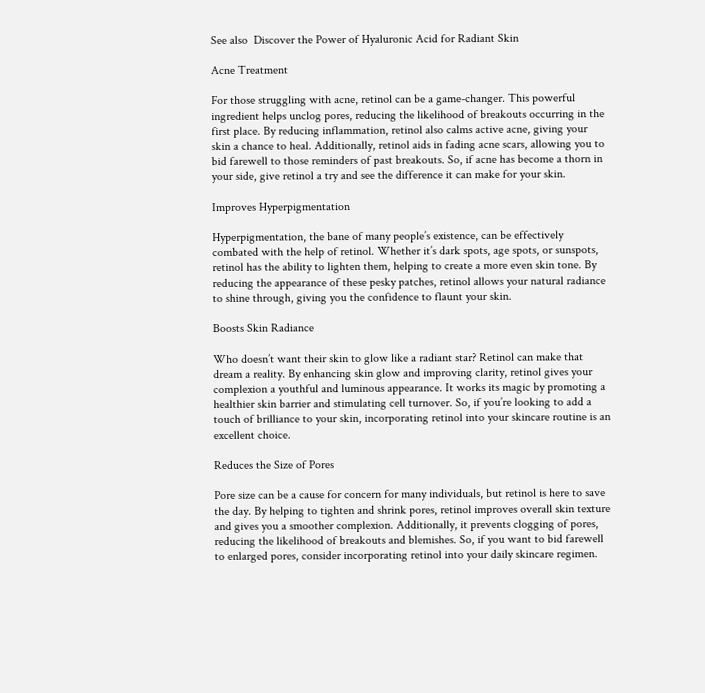See also  Discover the Power of Hyaluronic Acid for Radiant Skin

Acne Treatment

For those struggling with acne, retinol can be a game-changer. This powerful ingredient helps unclog pores, reducing the likelihood of breakouts occurring in the first place. By reducing inflammation, retinol also calms active acne, giving your skin a chance to heal. Additionally, retinol aids in fading acne scars, allowing you to bid farewell to those reminders of past breakouts. So, if acne has become a thorn in your side, give retinol a try and see the difference it can make for your skin.

Improves Hyperpigmentation

Hyperpigmentation, the bane of many people’s existence, can be effectively combated with the help of retinol. Whether it’s dark spots, age spots, or sunspots, retinol has the ability to lighten them, helping to create a more even skin tone. By reducing the appearance of these pesky patches, retinol allows your natural radiance to shine through, giving you the confidence to flaunt your skin.

Boosts Skin Radiance

Who doesn’t want their skin to glow like a radiant star? Retinol can make that dream a reality. By enhancing skin glow and improving clarity, retinol gives your complexion a youthful and luminous appearance. It works its magic by promoting a healthier skin barrier and stimulating cell turnover. So, if you’re looking to add a touch of brilliance to your skin, incorporating retinol into your skincare routine is an excellent choice.

Reduces the Size of Pores

Pore size can be a cause for concern for many individuals, but retinol is here to save the day. By helping to tighten and shrink pores, retinol improves overall skin texture and gives you a smoother complexion. Additionally, it prevents clogging of pores, reducing the likelihood of breakouts and blemishes. So, if you want to bid farewell to enlarged pores, consider incorporating retinol into your daily skincare regimen.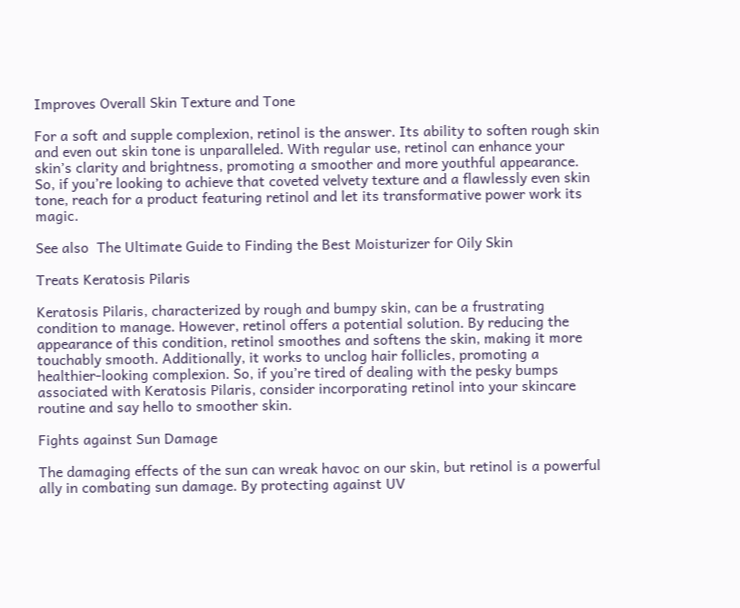Improves Overall Skin Texture and Tone

For a soft and supple complexion, retinol is the answer. Its ability to soften rough skin and even out skin tone is unparalleled. With regular use, retinol can enhance your skin’s clarity and brightness, promoting a smoother and more youthful appearance. So, if you’re looking to achieve that coveted velvety texture and a flawlessly even skin tone, reach for a product featuring retinol and let its transformative power work its magic.

See also  The Ultimate Guide to Finding the Best Moisturizer for Oily Skin

Treats Keratosis Pilaris

Keratosis Pilaris, characterized by rough and bumpy skin, can be a frustrating condition to manage. However, retinol offers a potential solution. By reducing the appearance of this condition, retinol smoothes and softens the skin, making it more touchably smooth. Additionally, it works to unclog hair follicles, promoting a healthier-looking complexion. So, if you’re tired of dealing with the pesky bumps associated with Keratosis Pilaris, consider incorporating retinol into your skincare routine and say hello to smoother skin.

Fights against Sun Damage

The damaging effects of the sun can wreak havoc on our skin, but retinol is a powerful ally in combating sun damage. By protecting against UV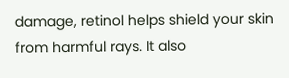damage, retinol helps shield your skin from harmful rays. It also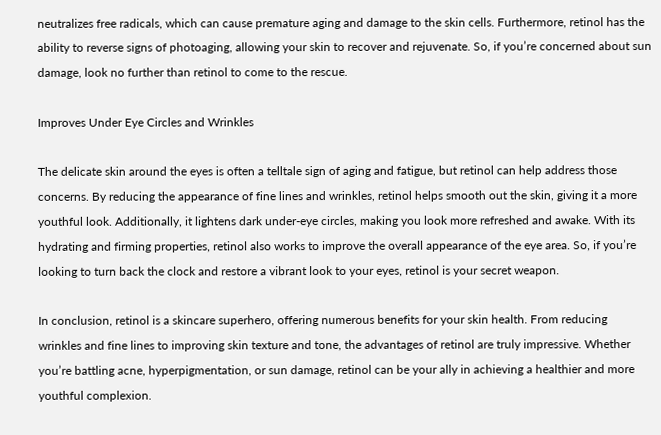neutralizes free radicals, which can cause premature aging and damage to the skin cells. Furthermore, retinol has the ability to reverse signs of photoaging, allowing your skin to recover and rejuvenate. So, if you’re concerned about sun damage, look no further than retinol to come to the rescue.

Improves Under Eye Circles and Wrinkles

The delicate skin around the eyes is often a telltale sign of aging and fatigue, but retinol can help address those concerns. By reducing the appearance of fine lines and wrinkles, retinol helps smooth out the skin, giving it a more youthful look. Additionally, it lightens dark under-eye circles, making you look more refreshed and awake. With its hydrating and firming properties, retinol also works to improve the overall appearance of the eye area. So, if you’re looking to turn back the clock and restore a vibrant look to your eyes, retinol is your secret weapon.

In conclusion, retinol is a skincare superhero, offering numerous benefits for your skin health. From reducing wrinkles and fine lines to improving skin texture and tone, the advantages of retinol are truly impressive. Whether you’re battling acne, hyperpigmentation, or sun damage, retinol can be your ally in achieving a healthier and more youthful complexion.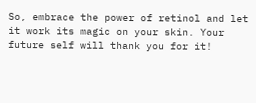So, embrace the power of retinol and let it work its magic on your skin. Your future self will thank you for it!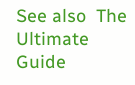See also  The Ultimate Guide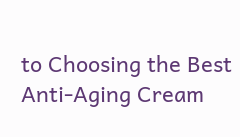to Choosing the Best Anti-Aging Cream